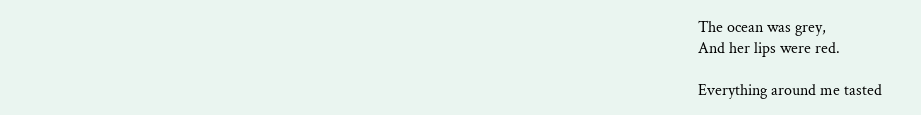The ocean was grey,
And her lips were red.

Everything around me tasted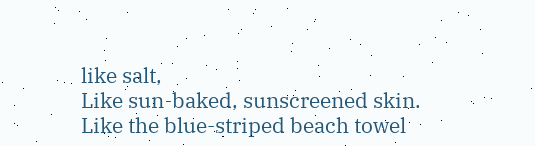like salt,
Like sun-baked, sunscreened skin.
Like the blue-striped beach towel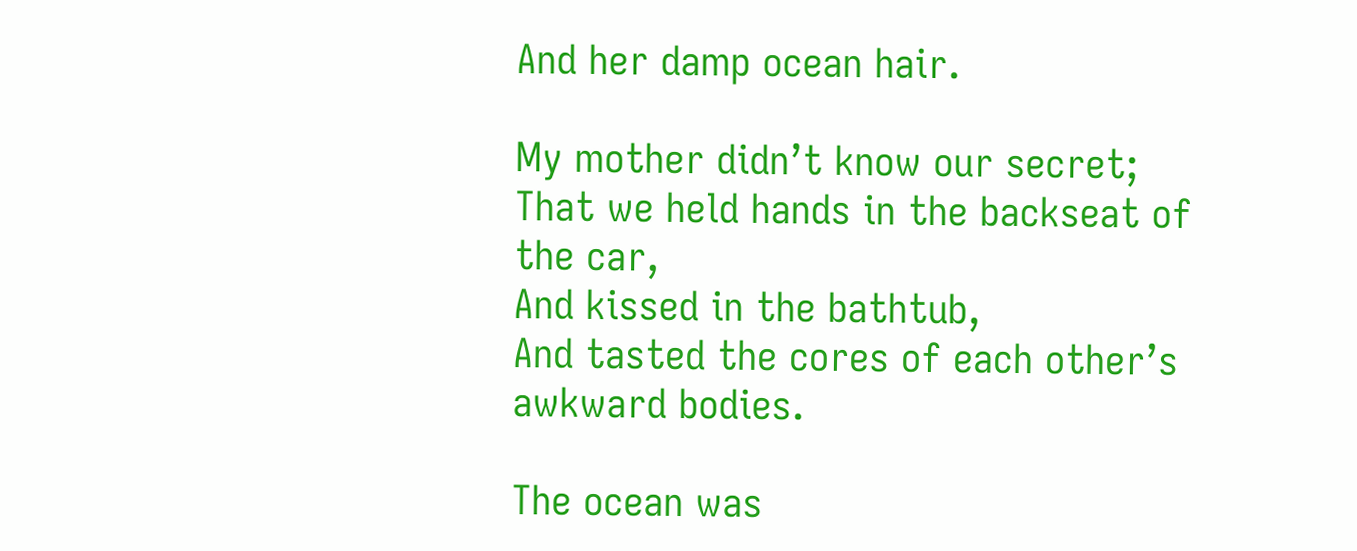And her damp ocean hair.

My mother didn’t know our secret;
That we held hands in the backseat of the car,
And kissed in the bathtub,
And tasted the cores of each other’s awkward bodies.

The ocean was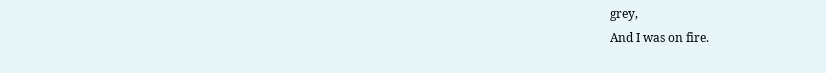grey,
And I was on fire.